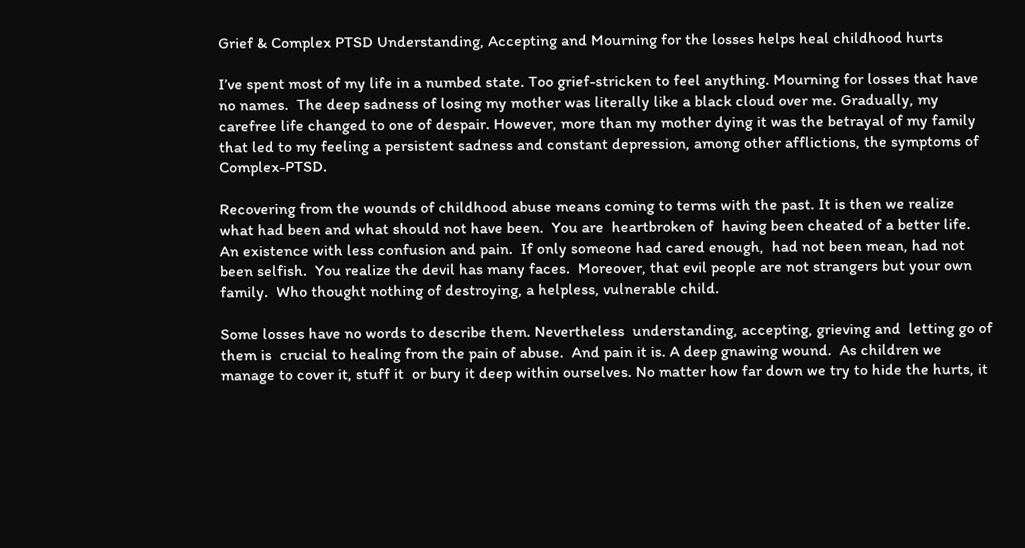Grief & Complex PTSD Understanding, Accepting and Mourning for the losses helps heal childhood hurts

I’ve spent most of my life in a numbed state. Too grief-stricken to feel anything. Mourning for losses that have no names.  The deep sadness of losing my mother was literally like a black cloud over me. Gradually, my carefree life changed to one of despair. However, more than my mother dying it was the betrayal of my family that led to my feeling a persistent sadness and constant depression, among other afflictions, the symptoms of Complex-PTSD.

Recovering from the wounds of childhood abuse means coming to terms with the past. It is then we realize what had been and what should not have been.  You are  heartbroken of  having been cheated of a better life. An existence with less confusion and pain.  If only someone had cared enough,  had not been mean, had not been selfish.  You realize the devil has many faces.  Moreover, that evil people are not strangers but your own family.  Who thought nothing of destroying, a helpless, vulnerable child.

Some losses have no words to describe them. Nevertheless  understanding, accepting, grieving and  letting go of them is  crucial to healing from the pain of abuse.  And pain it is. A deep gnawing wound.  As children we manage to cover it, stuff it  or bury it deep within ourselves. No matter how far down we try to hide the hurts, it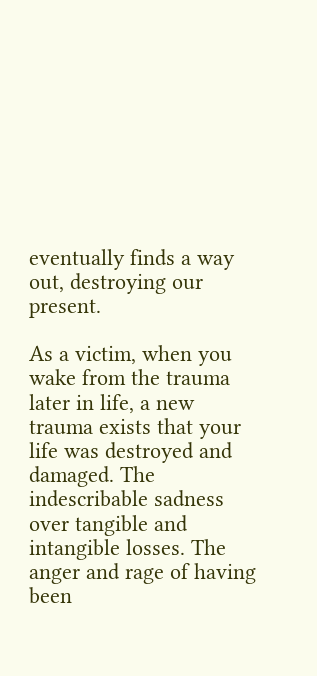eventually finds a way out, destroying our present.

As a victim, when you wake from the trauma later in life, a new trauma exists that your life was destroyed and damaged. The indescribable sadness over tangible and intangible losses. The anger and rage of having been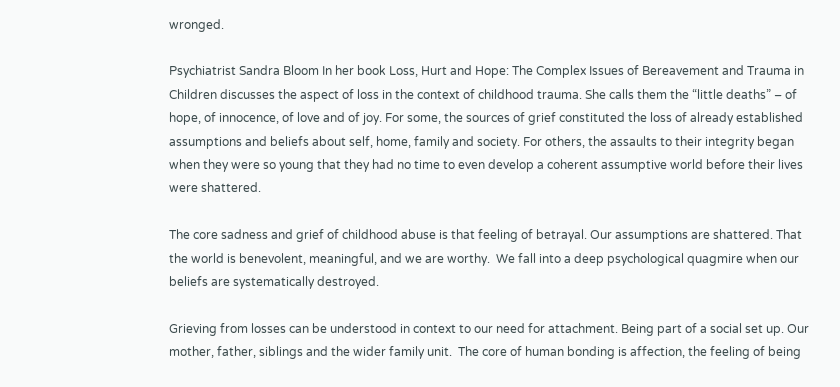wronged.

Psychiatrist Sandra Bloom In her book Loss, Hurt and Hope: The Complex Issues of Bereavement and Trauma in Children discusses the aspect of loss in the context of childhood trauma. She calls them the “little deaths” – of hope, of innocence, of love and of joy. For some, the sources of grief constituted the loss of already established assumptions and beliefs about self, home, family and society. For others, the assaults to their integrity began when they were so young that they had no time to even develop a coherent assumptive world before their lives were shattered.

The core sadness and grief of childhood abuse is that feeling of betrayal. Our assumptions are shattered. That the world is benevolent, meaningful, and we are worthy.  We fall into a deep psychological quagmire when our beliefs are systematically destroyed.

Grieving from losses can be understood in context to our need for attachment. Being part of a social set up. Our mother, father, siblings and the wider family unit.  The core of human bonding is affection, the feeling of being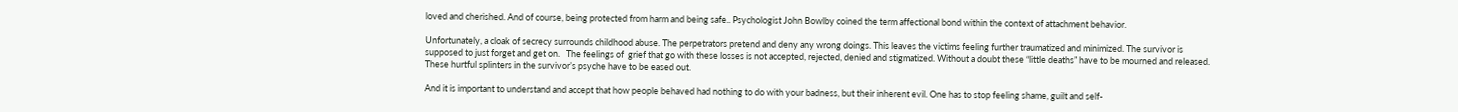loved and cherished. And of course, being protected from harm and being safe.. Psychologist John Bowlby coined the term affectional bond within the context of attachment behavior.

Unfortunately, a cloak of secrecy surrounds childhood abuse. The perpetrators pretend and deny any wrong doings. This leaves the victims feeling further traumatized and minimized. The survivor is supposed to just forget and get on.   The feelings of  grief that go with these losses is not accepted, rejected, denied and stigmatized. Without a doubt these “little deaths” have to be mourned and released. These hurtful splinters in the survivor’s psyche have to be eased out.

And it is important to understand and accept that how people behaved had nothing to do with your badness, but their inherent evil. One has to stop feeling shame, guilt and self-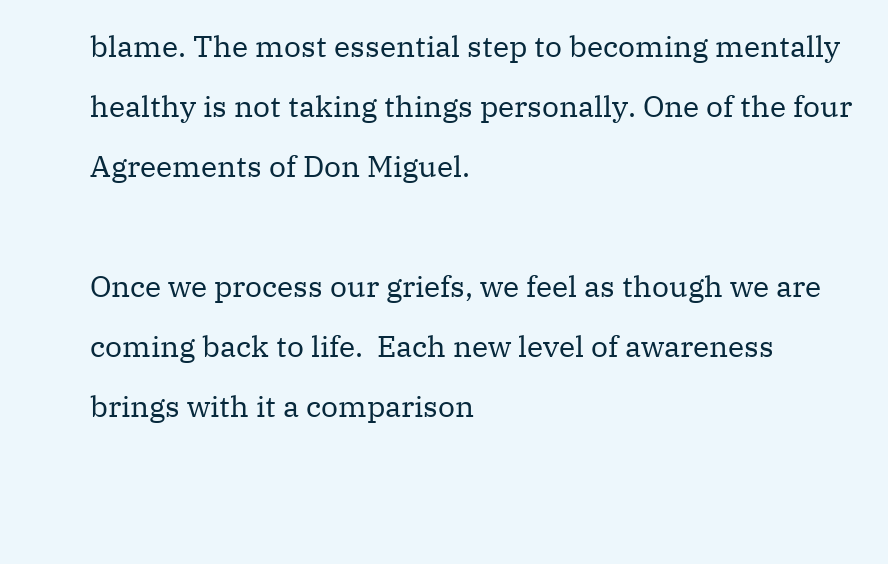blame. The most essential step to becoming mentally healthy is not taking things personally. One of the four Agreements of Don Miguel.

Once we process our griefs, we feel as though we are coming back to life.  Each new level of awareness brings with it a comparison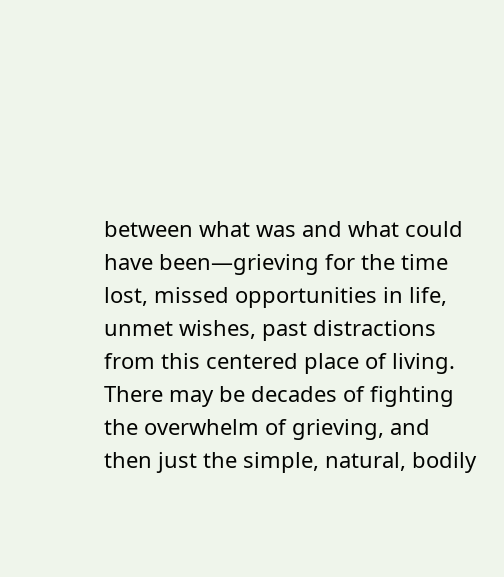between what was and what could have been—grieving for the time lost, missed opportunities in life, unmet wishes, past distractions from this centered place of living. There may be decades of fighting the overwhelm of grieving, and then just the simple, natural, bodily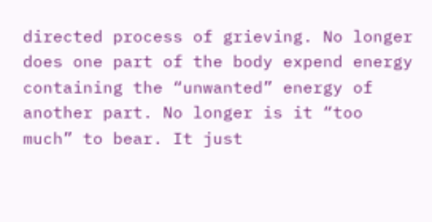directed process of grieving. No longer does one part of the body expend energy containing the “unwanted” energy of another part. No longer is it “too much” to bear. It just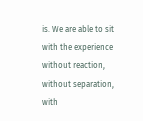is. We are able to sit with the experience without reaction, without separation, with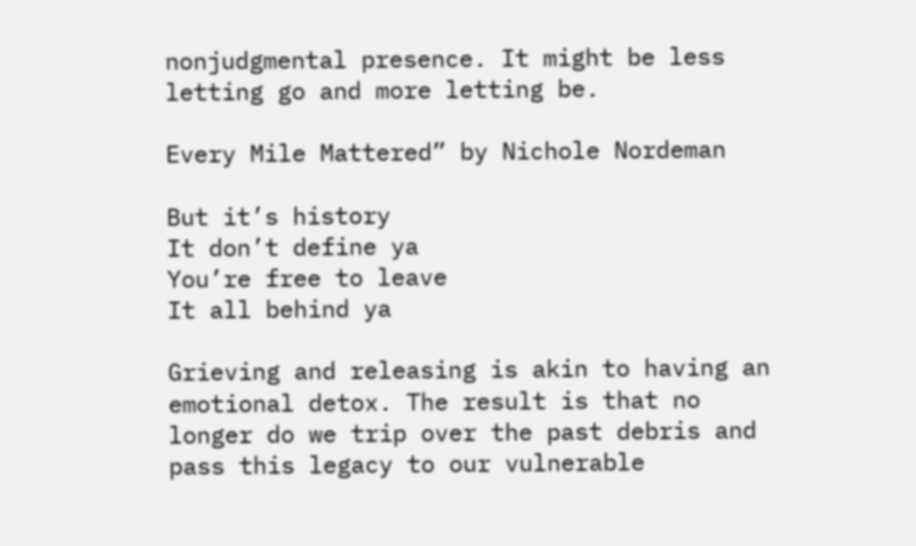nonjudgmental presence. It might be less letting go and more letting be.

Every Mile Mattered” by Nichole Nordeman

But it’s history
It don’t define ya
You’re free to leave
It all behind ya

Grieving and releasing is akin to having an emotional detox. The result is that no longer do we trip over the past debris and pass this legacy to our vulnerable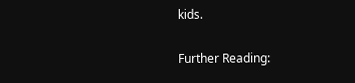kids.

Further Reading: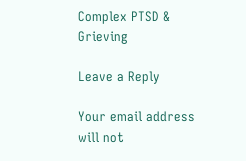Complex PTSD & Grieving

Leave a Reply

Your email address will not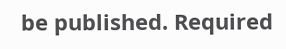be published. Required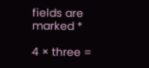fields are marked *

4 × three =